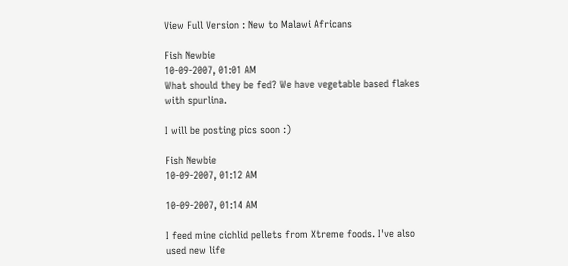View Full Version : New to Malawi Africans

Fish Newbie
10-09-2007, 01:01 AM
What should they be fed? We have vegetable based flakes with spurlina.

I will be posting pics soon :)

Fish Newbie
10-09-2007, 01:12 AM

10-09-2007, 01:14 AM

I feed mine cichlid pellets from Xtreme foods. I've also used new life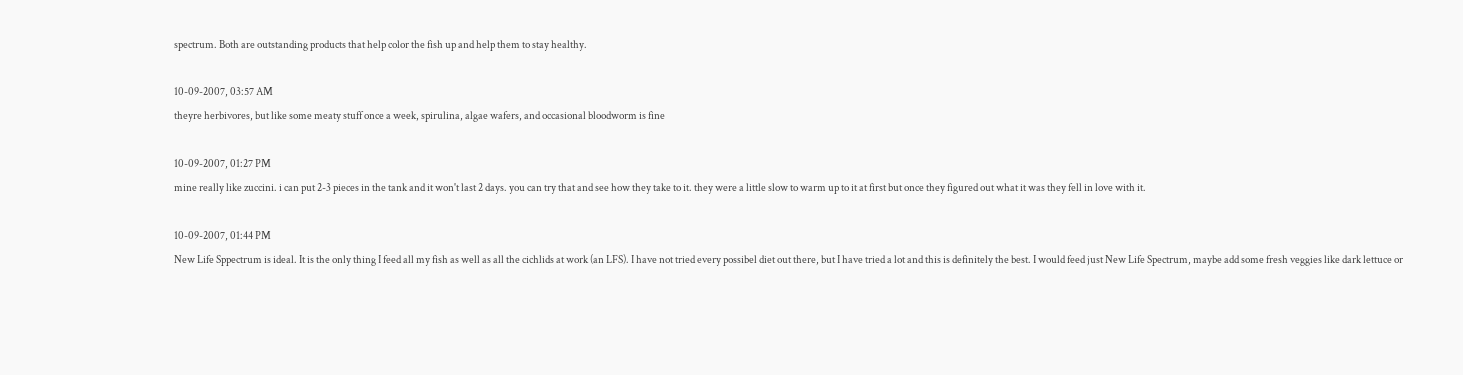spectrum. Both are outstanding products that help color the fish up and help them to stay healthy.

10-09-2007, 03:57 AM
theyre herbivores, but like some meaty stuff once a week, spirulina, algae wafers, and occasional bloodworm is fine

10-09-2007, 01:27 PM
mine really like zuccini. i can put 2-3 pieces in the tank and it won't last 2 days. you can try that and see how they take to it. they were a little slow to warm up to it at first but once they figured out what it was they fell in love with it.

10-09-2007, 01:44 PM
New Life Sppectrum is ideal. It is the only thing I feed all my fish as well as all the cichlids at work (an LFS). I have not tried every possibel diet out there, but I have tried a lot and this is definitely the best. I would feed just New Life Spectrum, maybe add some fresh veggies like dark lettuce or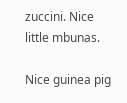zuccini. Nice little mbunas.

Nice guinea pig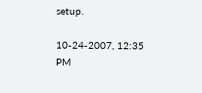setup.

10-24-2007, 12:35 PM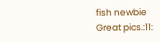fish newbie
Great pics.:11: